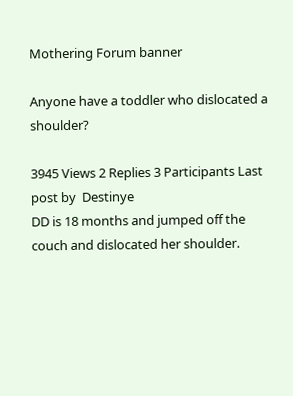Mothering Forum banner

Anyone have a toddler who dislocated a shoulder?

3945 Views 2 Replies 3 Participants Last post by  Destinye
DD is 18 months and jumped off the couch and dislocated her shoulder.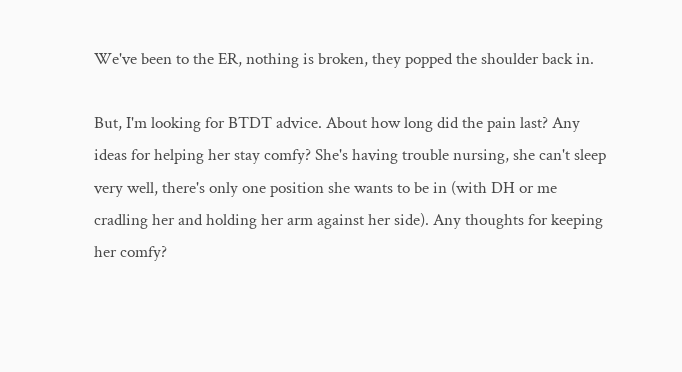We've been to the ER, nothing is broken, they popped the shoulder back in.

But, I'm looking for BTDT advice. About how long did the pain last? Any ideas for helping her stay comfy? She's having trouble nursing, she can't sleep very well, there's only one position she wants to be in (with DH or me cradling her and holding her arm against her side). Any thoughts for keeping her comfy?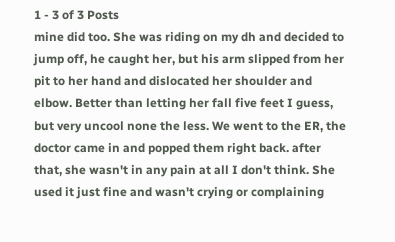1 - 3 of 3 Posts
mine did too. She was riding on my dh and decided to jump off, he caught her, but his arm slipped from her pit to her hand and dislocated her shoulder and elbow. Better than letting her fall five feet I guess, but very uncool none the less. We went to the ER, the doctor came in and popped them right back. after that, she wasn't in any pain at all I don't think. She used it just fine and wasn't crying or complaining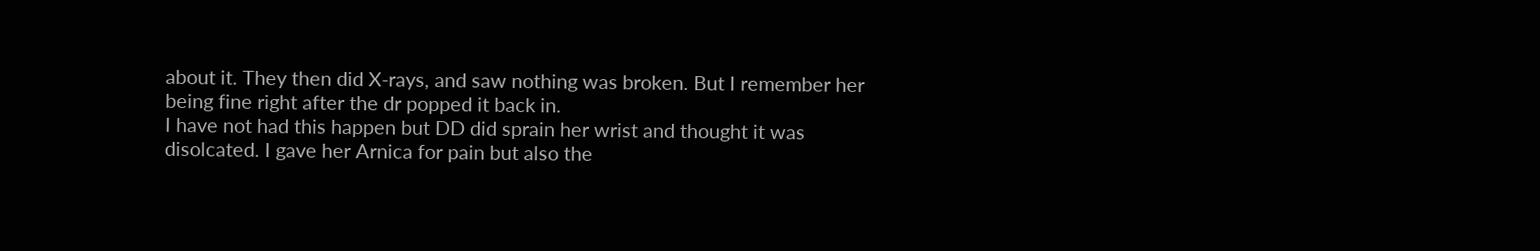about it. They then did X-rays, and saw nothing was broken. But I remember her being fine right after the dr popped it back in.
I have not had this happen but DD did sprain her wrist and thought it was disolcated. I gave her Arnica for pain but also the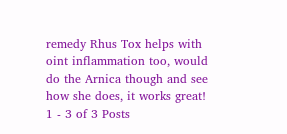remedy Rhus Tox helps with oint inflammation too, would do the Arnica though and see how she does, it works great!
1 - 3 of 3 Posts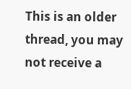This is an older thread, you may not receive a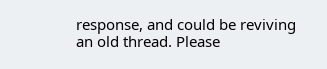response, and could be reviving an old thread. Please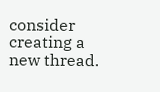consider creating a new thread.